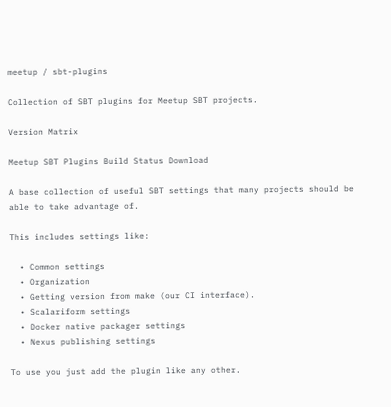meetup / sbt-plugins

Collection of SBT plugins for Meetup SBT projects.

Version Matrix

Meetup SBT Plugins Build Status Download

A base collection of useful SBT settings that many projects should be able to take advantage of.

This includes settings like:

  • Common settings
  • Organization
  • Getting version from make (our CI interface).
  • Scalariform settings
  • Docker native packager settings
  • Nexus publishing settings

To use you just add the plugin like any other.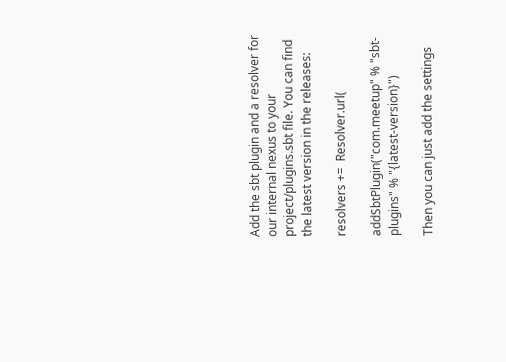Add the sbt plugin and a resolver for our internal nexus to your project/plugins.sbt file. You can find the latest version in the releases:

resolvers +=  Resolver.url(

addSbtPlugin("com.meetup" % "sbt-plugins" % "{latest-version}")

Then you can just add the settings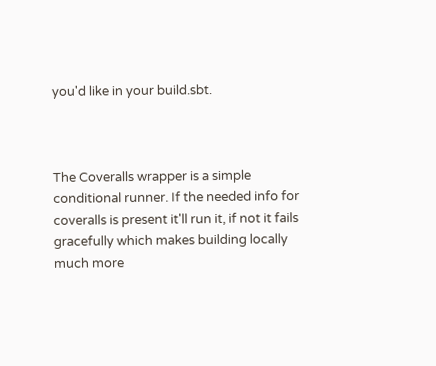you'd like in your build.sbt.



The Coveralls wrapper is a simple conditional runner. If the needed info for coveralls is present it'll run it, if not it fails gracefully which makes building locally much more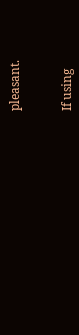pleasant.


If using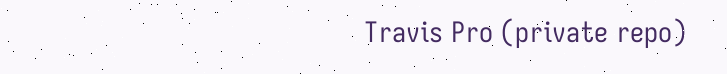Travis Pro (private repo)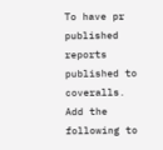To have pr published reports published to coveralls. Add the following to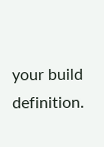your build definition.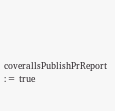coverallsPublishPrReport := true